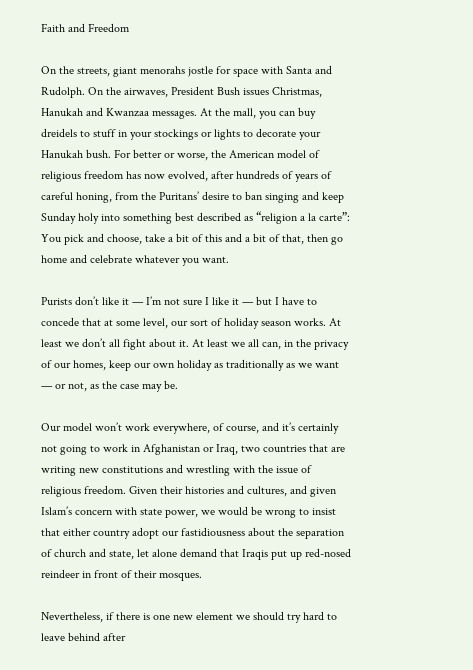Faith and Freedom

On the streets, giant menorahs jostle for space with Santa and Rudolph. On the airwaves, President Bush issues Christmas, Hanukah and Kwanzaa messages. At the mall, you can buy dreidels to stuff in your stockings or lights to decorate your Hanukah bush. For better or worse, the American model of religious freedom has now evolved, after hundreds of years of careful honing, from the Puritans’ desire to ban singing and keep Sunday holy into something best described as “religion a la carte”: You pick and choose, take a bit of this and a bit of that, then go home and celebrate whatever you want.

Purists don’t like it — I’m not sure I like it — but I have to concede that at some level, our sort of holiday season works. At least we don’t all fight about it. At least we all can, in the privacy of our homes, keep our own holiday as traditionally as we want — or not, as the case may be.

Our model won’t work everywhere, of course, and it’s certainly not going to work in Afghanistan or Iraq, two countries that are writing new constitutions and wrestling with the issue of religious freedom. Given their histories and cultures, and given Islam’s concern with state power, we would be wrong to insist that either country adopt our fastidiousness about the separation of church and state, let alone demand that Iraqis put up red-nosed reindeer in front of their mosques.

Nevertheless, if there is one new element we should try hard to leave behind after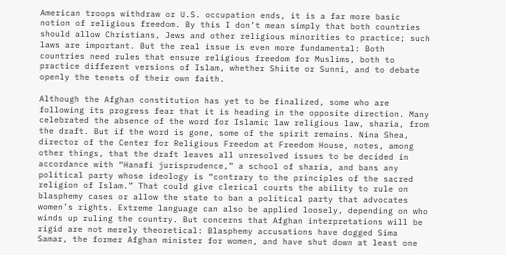American troops withdraw or U.S. occupation ends, it is a far more basic notion of religious freedom. By this I don’t mean simply that both countries should allow Christians, Jews and other religious minorities to practice; such laws are important. But the real issue is even more fundamental: Both countries need rules that ensure religious freedom for Muslims, both to practice different versions of Islam, whether Shiite or Sunni, and to debate openly the tenets of their own faith.

Although the Afghan constitution has yet to be finalized, some who are following its progress fear that it is heading in the opposite direction. Many celebrated the absence of the word for Islamic law religious law, sharia, from the draft. But if the word is gone, some of the spirit remains. Nina Shea, director of the Center for Religious Freedom at Freedom House, notes, among other things, that the draft leaves all unresolved issues to be decided in accordance with “Hanafi jurisprudence,” a school of sharia, and bans any political party whose ideology is “contrary to the principles of the sacred religion of Islam.” That could give clerical courts the ability to rule on blasphemy cases or allow the state to ban a political party that advocates women’s rights. Extreme language can also be applied loosely, depending on who winds up ruling the country. But concerns that Afghan interpretations will be rigid are not merely theoretical: Blasphemy accusations have dogged Sima Samar, the former Afghan minister for women, and have shut down at least one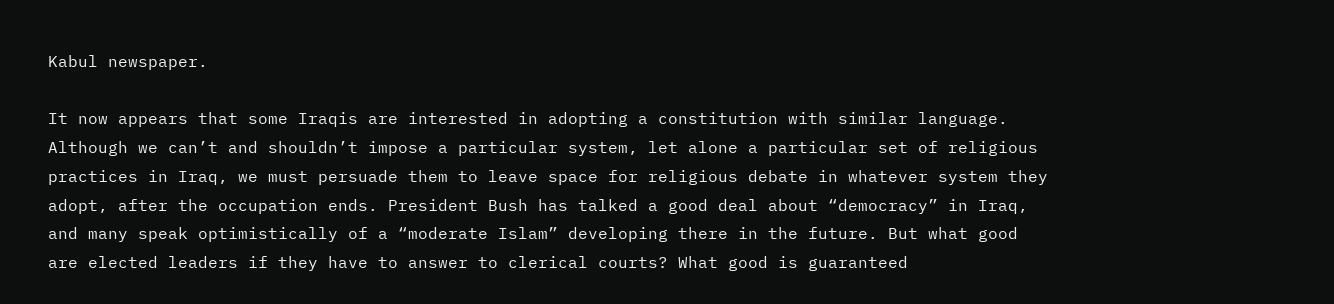Kabul newspaper.

It now appears that some Iraqis are interested in adopting a constitution with similar language. Although we can’t and shouldn’t impose a particular system, let alone a particular set of religious practices in Iraq, we must persuade them to leave space for religious debate in whatever system they adopt, after the occupation ends. President Bush has talked a good deal about “democracy” in Iraq, and many speak optimistically of a “moderate Islam” developing there in the future. But what good are elected leaders if they have to answer to clerical courts? What good is guaranteed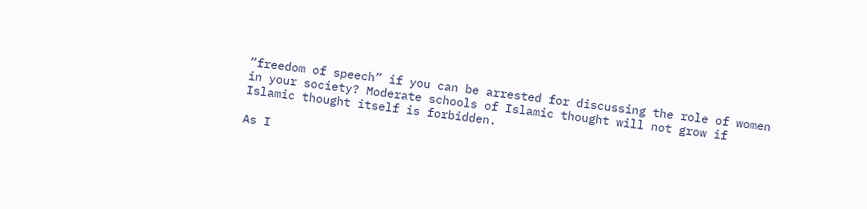“freedom of speech” if you can be arrested for discussing the role of women in your society? Moderate schools of Islamic thought will not grow if Islamic thought itself is forbidden.

As I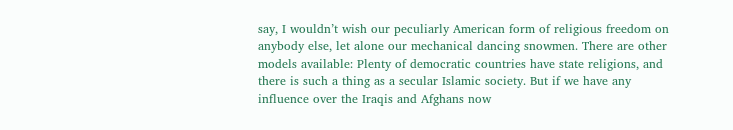say, I wouldn’t wish our peculiarly American form of religious freedom on anybody else, let alone our mechanical dancing snowmen. There are other models available: Plenty of democratic countries have state religions, and there is such a thing as a secular Islamic society. But if we have any influence over the Iraqis and Afghans now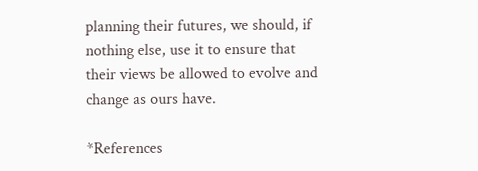planning their futures, we should, if nothing else, use it to ensure that their views be allowed to evolve and change as ours have.

*References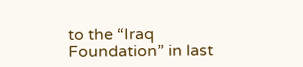to the “Iraq Foundation” in last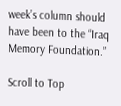week’s column should have been to the “Iraq Memory Foundation.”

Scroll to Top